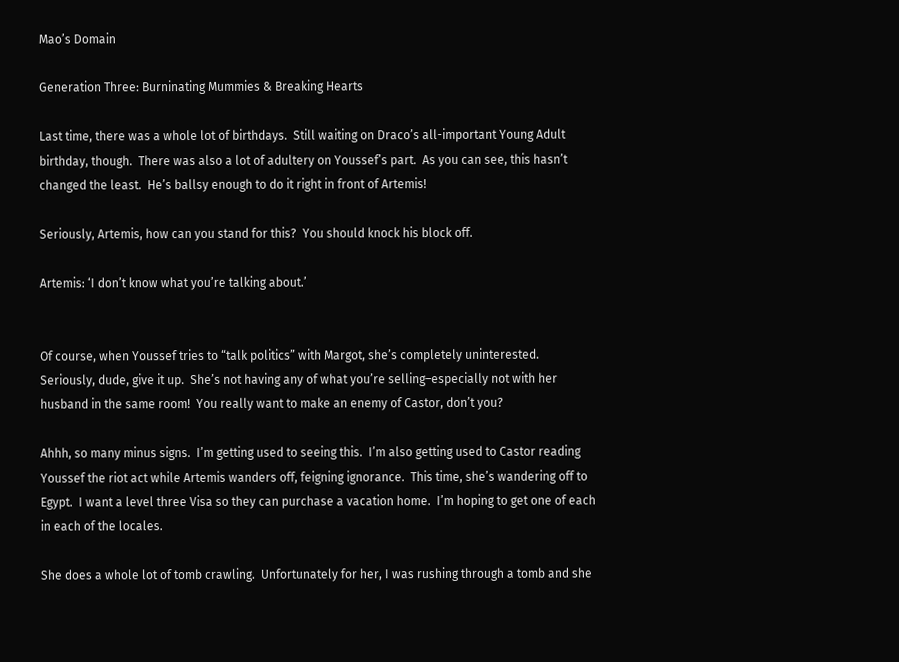Mao’s Domain

Generation Three: Burninating Mummies & Breaking Hearts

Last time, there was a whole lot of birthdays.  Still waiting on Draco’s all-important Young Adult birthday, though.  There was also a lot of adultery on Youssef’s part.  As you can see, this hasn’t changed the least.  He’s ballsy enough to do it right in front of Artemis!

Seriously, Artemis, how can you stand for this?  You should knock his block off.

Artemis: ‘I don’t know what you’re talking about.’


Of course, when Youssef tries to “talk politics” with Margot, she’s completely uninterested.  Seriously, dude, give it up.  She’s not having any of what you’re selling–especially not with her husband in the same room!  You really want to make an enemy of Castor, don’t you?

Ahhh, so many minus signs.  I’m getting used to seeing this.  I’m also getting used to Castor reading Youssef the riot act while Artemis wanders off, feigning ignorance.  This time, she’s wandering off to Egypt.  I want a level three Visa so they can purchase a vacation home.  I’m hoping to get one of each in each of the locales.

She does a whole lot of tomb crawling.  Unfortunately for her, I was rushing through a tomb and she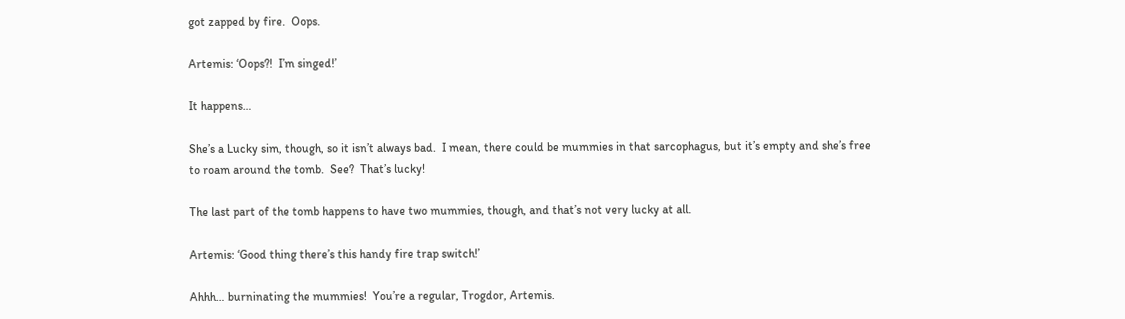got zapped by fire.  Oops.

Artemis: ‘Oops?!  I’m singed!’

It happens…

She’s a Lucky sim, though, so it isn’t always bad.  I mean, there could be mummies in that sarcophagus, but it’s empty and she’s free to roam around the tomb.  See?  That’s lucky!

The last part of the tomb happens to have two mummies, though, and that’s not very lucky at all.

Artemis: ‘Good thing there’s this handy fire trap switch!’

Ahhh… burninating the mummies!  You’re a regular, Trogdor, Artemis.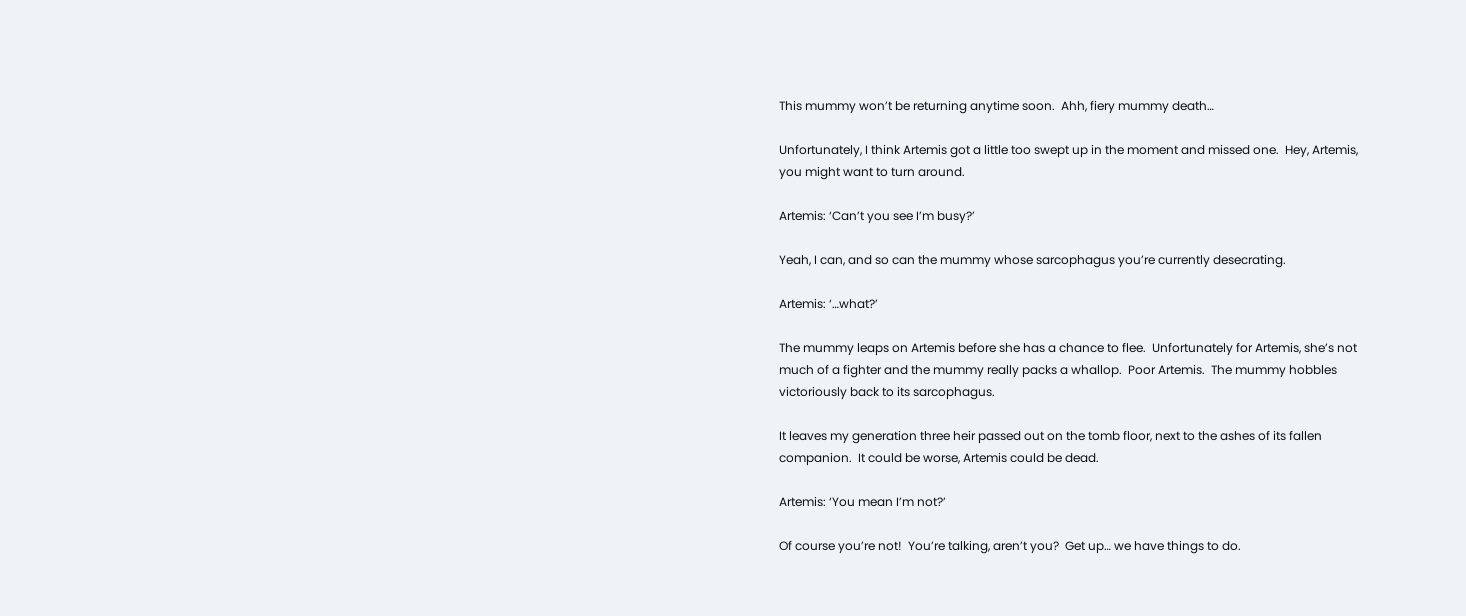This mummy won’t be returning anytime soon.  Ahh, fiery mummy death…

Unfortunately, I think Artemis got a little too swept up in the moment and missed one.  Hey, Artemis, you might want to turn around.

Artemis: ‘Can’t you see I’m busy?’

Yeah, I can, and so can the mummy whose sarcophagus you’re currently desecrating.

Artemis: ‘…what?’

The mummy leaps on Artemis before she has a chance to flee.  Unfortunately for Artemis, she’s not much of a fighter and the mummy really packs a whallop.  Poor Artemis.  The mummy hobbles victoriously back to its sarcophagus.

It leaves my generation three heir passed out on the tomb floor, next to the ashes of its fallen companion.  It could be worse, Artemis could be dead.

Artemis: ‘You mean I’m not?’

Of course you’re not!  You’re talking, aren’t you?  Get up… we have things to do.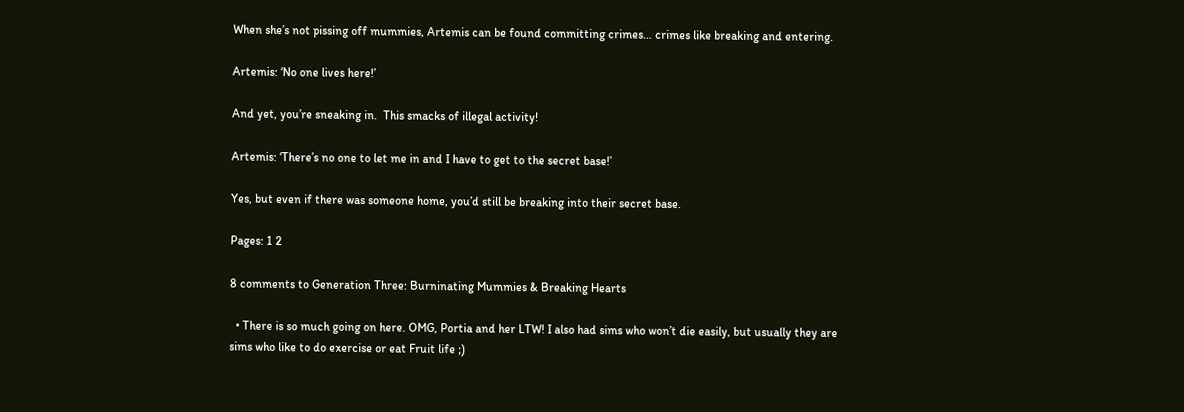When she’s not pissing off mummies, Artemis can be found committing crimes… crimes like breaking and entering.

Artemis: ‘No one lives here!’

And yet, you’re sneaking in.  This smacks of illegal activity!

Artemis: ‘There’s no one to let me in and I have to get to the secret base!’

Yes, but even if there was someone home, you’d still be breaking into their secret base.

Pages: 1 2

8 comments to Generation Three: Burninating Mummies & Breaking Hearts

  • There is so much going on here. OMG, Portia and her LTW! I also had sims who won’t die easily, but usually they are sims who like to do exercise or eat Fruit life ;)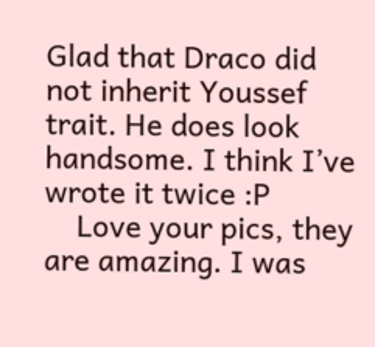Glad that Draco did not inherit Youssef trait. He does look handsome. I think I’ve wrote it twice :P
    Love your pics, they are amazing. I was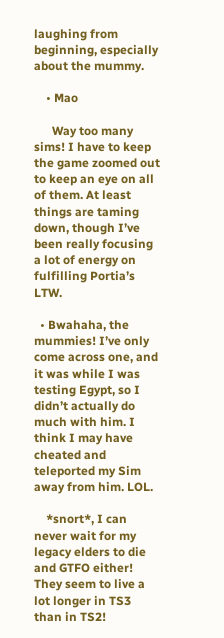laughing from beginning, especially about the mummy.

    • Mao

      Way too many sims! I have to keep the game zoomed out to keep an eye on all of them. At least things are taming down, though I’ve been really focusing a lot of energy on fulfilling Portia’s LTW.

  • Bwahaha, the mummies! I’ve only come across one, and it was while I was testing Egypt, so I didn’t actually do much with him. I think I may have cheated and teleported my Sim away from him. LOL.

    *snort*, I can never wait for my legacy elders to die and GTFO either! They seem to live a lot longer in TS3 than in TS2!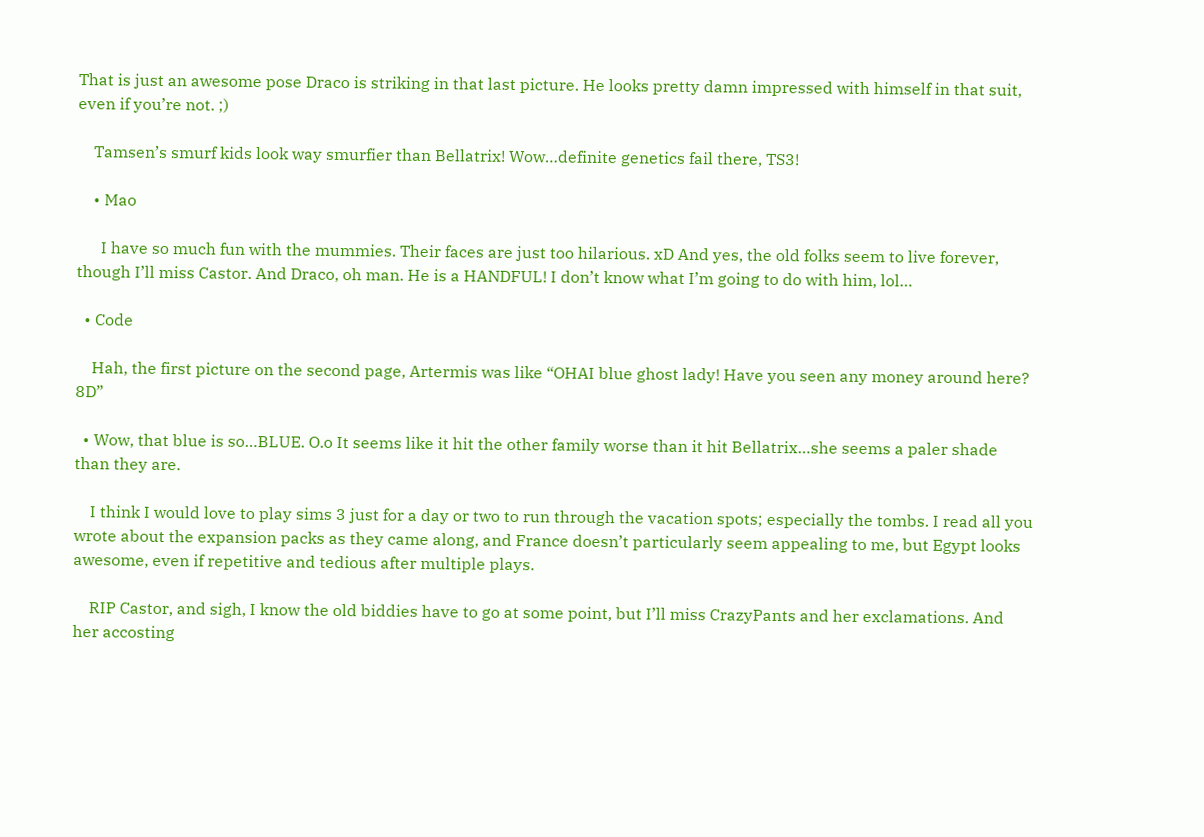That is just an awesome pose Draco is striking in that last picture. He looks pretty damn impressed with himself in that suit, even if you’re not. ;)

    Tamsen’s smurf kids look way smurfier than Bellatrix! Wow…definite genetics fail there, TS3!

    • Mao

      I have so much fun with the mummies. Their faces are just too hilarious. xD And yes, the old folks seem to live forever, though I’ll miss Castor. And Draco, oh man. He is a HANDFUL! I don’t know what I’m going to do with him, lol…

  • Code

    Hah, the first picture on the second page, Artermis was like “OHAI blue ghost lady! Have you seen any money around here? 8D”

  • Wow, that blue is so…BLUE. O.o It seems like it hit the other family worse than it hit Bellatrix…she seems a paler shade than they are.

    I think I would love to play sims 3 just for a day or two to run through the vacation spots; especially the tombs. I read all you wrote about the expansion packs as they came along, and France doesn’t particularly seem appealing to me, but Egypt looks awesome, even if repetitive and tedious after multiple plays.

    RIP Castor, and sigh, I know the old biddies have to go at some point, but I’ll miss CrazyPants and her exclamations. And her accosting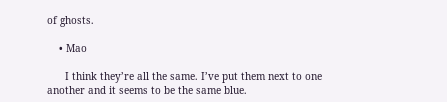of ghosts.

    • Mao

      I think they’re all the same. I’ve put them next to one another and it seems to be the same blue.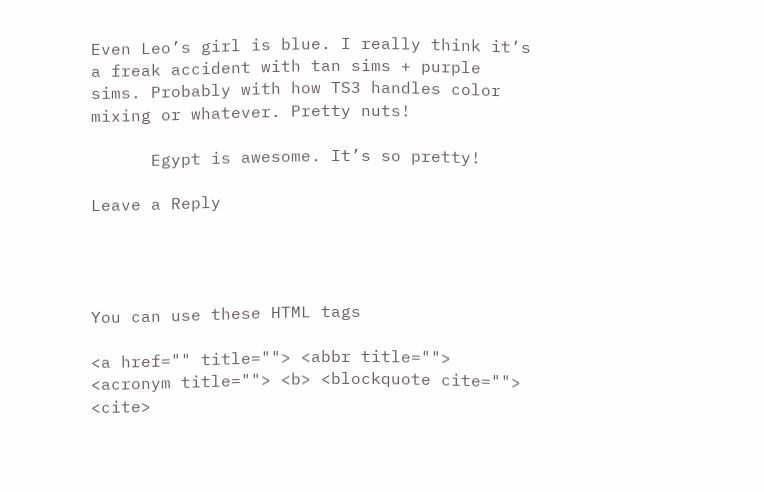Even Leo’s girl is blue. I really think it’s a freak accident with tan sims + purple sims. Probably with how TS3 handles color mixing or whatever. Pretty nuts!

      Egypt is awesome. It’s so pretty!

Leave a Reply




You can use these HTML tags

<a href="" title=""> <abbr title=""> <acronym title=""> <b> <blockquote cite=""> <cite>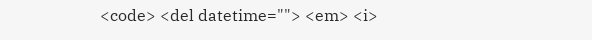<code> <del datetime=""> <em> <i>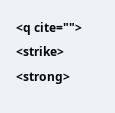<q cite=""> <strike> <strong>